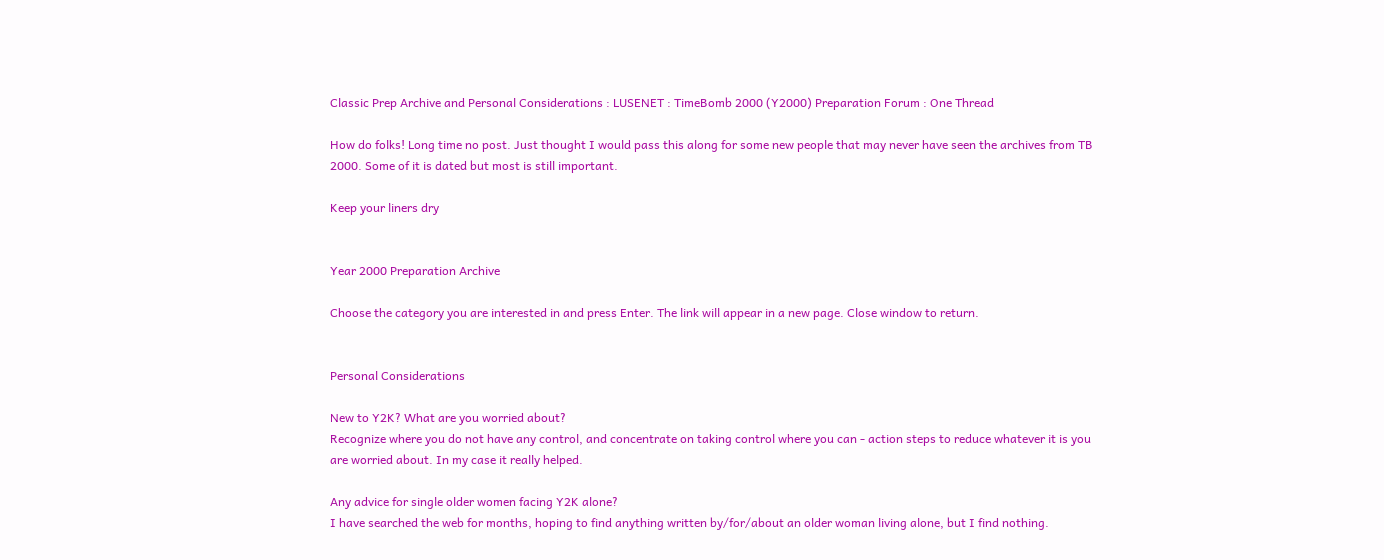Classic Prep Archive and Personal Considerations : LUSENET : TimeBomb 2000 (Y2000) Preparation Forum : One Thread

How do folks! Long time no post. Just thought I would pass this along for some new people that may never have seen the archives from TB 2000. Some of it is dated but most is still important.

Keep your liners dry


Year 2000 Preparation Archive

Choose the category you are interested in and press Enter. The link will appear in a new page. Close window to return.


Personal Considerations

New to Y2K? What are you worried about?
Recognize where you do not have any control, and concentrate on taking control where you can - action steps to reduce whatever it is you are worried about. In my case it really helped.

Any advice for single older women facing Y2K alone?
I have searched the web for months, hoping to find anything written by/for/about an older woman living alone, but I find nothing.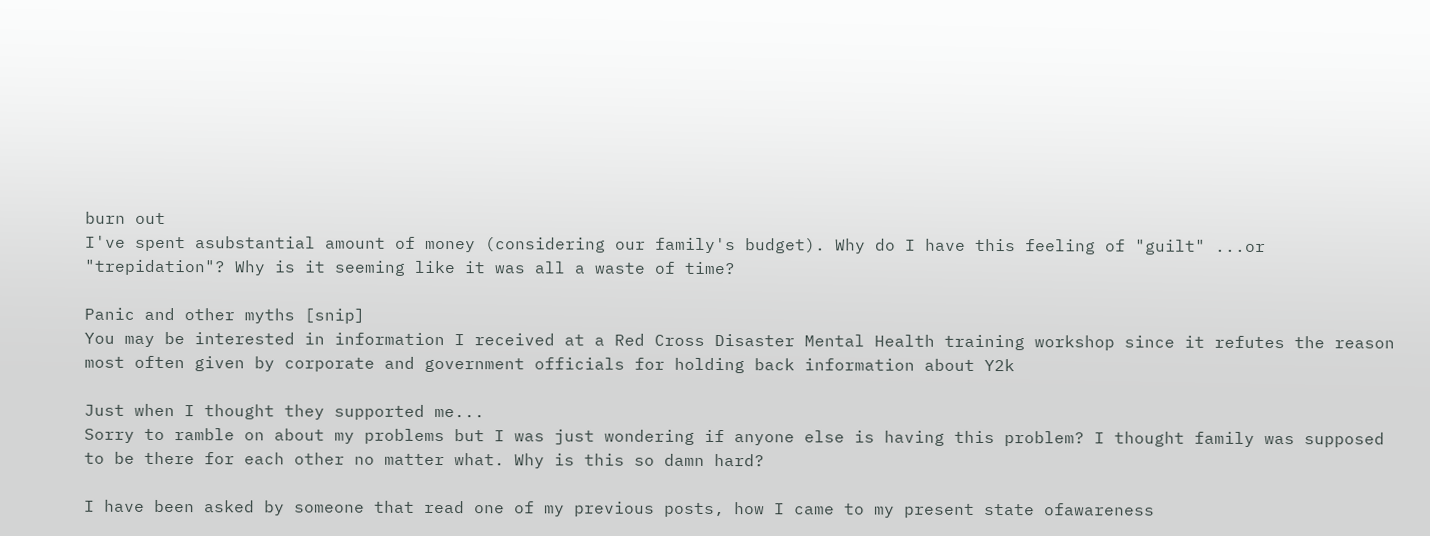burn out
I've spent asubstantial amount of money (considering our family's budget). Why do I have this feeling of "guilt" ...or "trepidation"? Why is it seeming like it was all a waste of time?

Panic and other myths [snip]
You may be interested in information I received at a Red Cross Disaster Mental Health training workshop since it refutes the reason most often given by corporate and government officials for holding back information about Y2k

Just when I thought they supported me...
Sorry to ramble on about my problems but I was just wondering if anyone else is having this problem? I thought family was supposed to be there for each other no matter what. Why is this so damn hard?

I have been asked by someone that read one of my previous posts, how I came to my present state ofawareness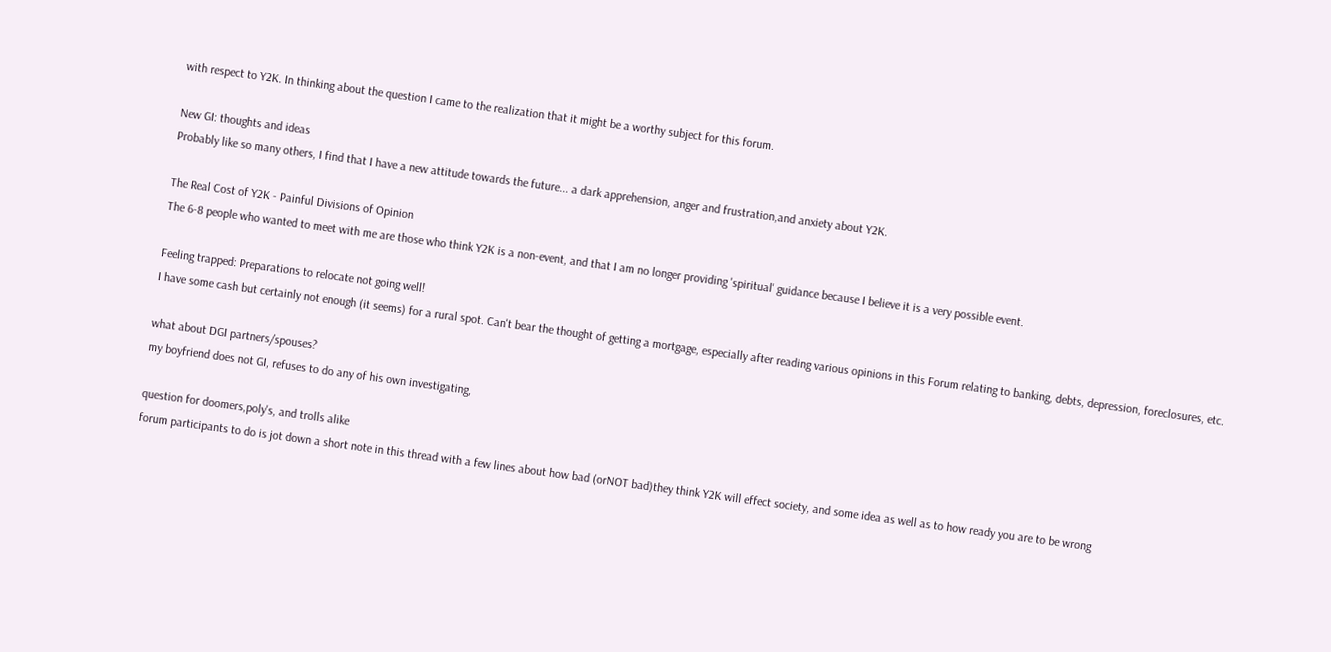with respect to Y2K. In thinking about the question I came to the realization that it might be a worthy subject for this forum.

New GI: thoughts and ideas
Probably like so many others, I find that I have a new attitude towards the future... a dark apprehension, anger and frustration,and anxiety about Y2K.

The Real Cost of Y2K - Painful Divisions of Opinion
The 6-8 people who wanted to meet with me are those who think Y2K is a non-event, and that I am no longer providing 'spiritual' guidance because I believe it is a very possible event.

Feeling trapped: Preparations to relocate not going well!
I have some cash but certainly not enough (it seems) for a rural spot. Can't bear the thought of getting a mortgage, especially after reading various opinions in this Forum relating to banking, debts, depression, foreclosures, etc.

what about DGI partners/spouses?
my boyfriend does not GI, refuses to do any of his own investigating,

question for doomers,poly's, and trolls alike
forum participants to do is jot down a short note in this thread with a few lines about how bad (orNOT bad)they think Y2K will effect society, and some idea as well as to how ready you are to be wrong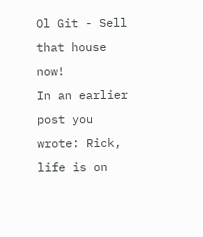Ol Git - Sell that house now!
In an earlier post you wrote: Rick, life is on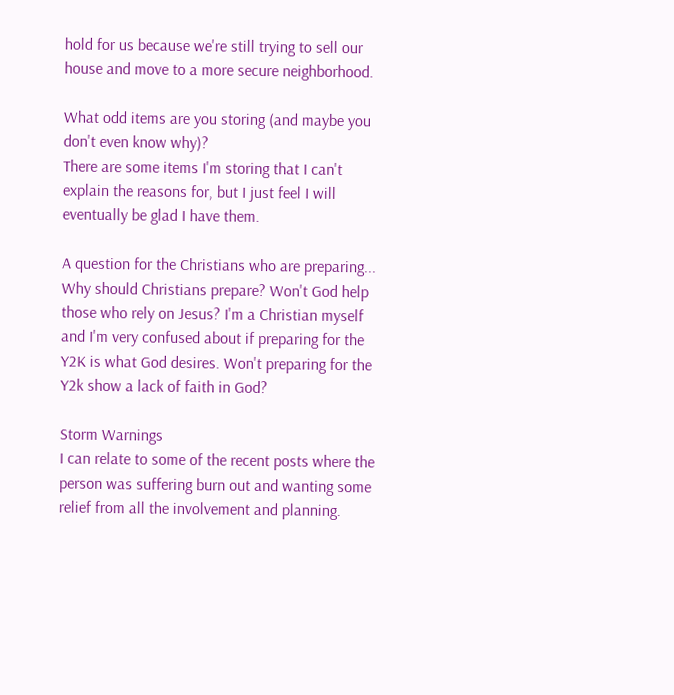hold for us because we're still trying to sell our house and move to a more secure neighborhood.

What odd items are you storing (and maybe you don't even know why)?
There are some items I'm storing that I can't explain the reasons for, but I just feel I will eventually be glad I have them.

A question for the Christians who are preparing...
Why should Christians prepare? Won't God help those who rely on Jesus? I'm a Christian myself and I'm very confused about if preparing for the Y2K is what God desires. Won't preparing for the Y2k show a lack of faith in God?

Storm Warnings
I can relate to some of the recent posts where the person was suffering burn out and wanting some relief from all the involvement and planning.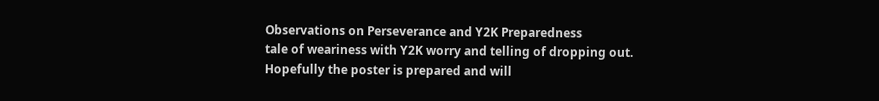Observations on Perseverance and Y2K Preparedness
tale of weariness with Y2K worry and telling of dropping out. Hopefully the poster is prepared and will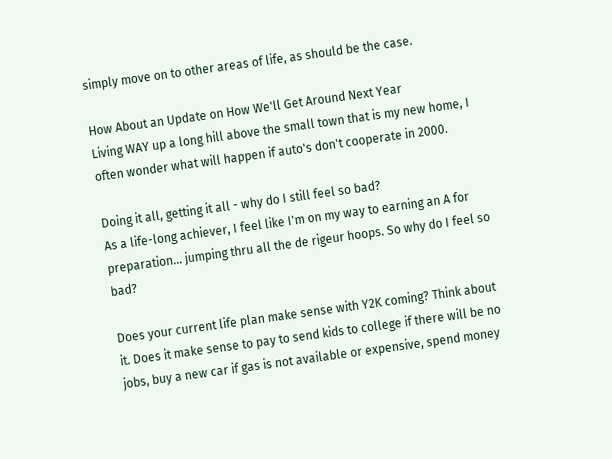simply move on to other areas of life, as should be the case.

How About an Update on How We'll Get Around Next Year
Living WAY up a long hill above the small town that is my new home, I often wonder what will happen if auto's don't cooperate in 2000.

Doing it all, getting it all - why do I still feel so bad?
As a life-long achiever, I feel like I'm on my way to earning an A for preparation... jumping thru all the de rigeur hoops. So why do I feel so bad?

Does your current life plan make sense with Y2K coming? Think about it. Does it make sense to pay to send kids to college if there will be no jobs, buy a new car if gas is not available or expensive, spend money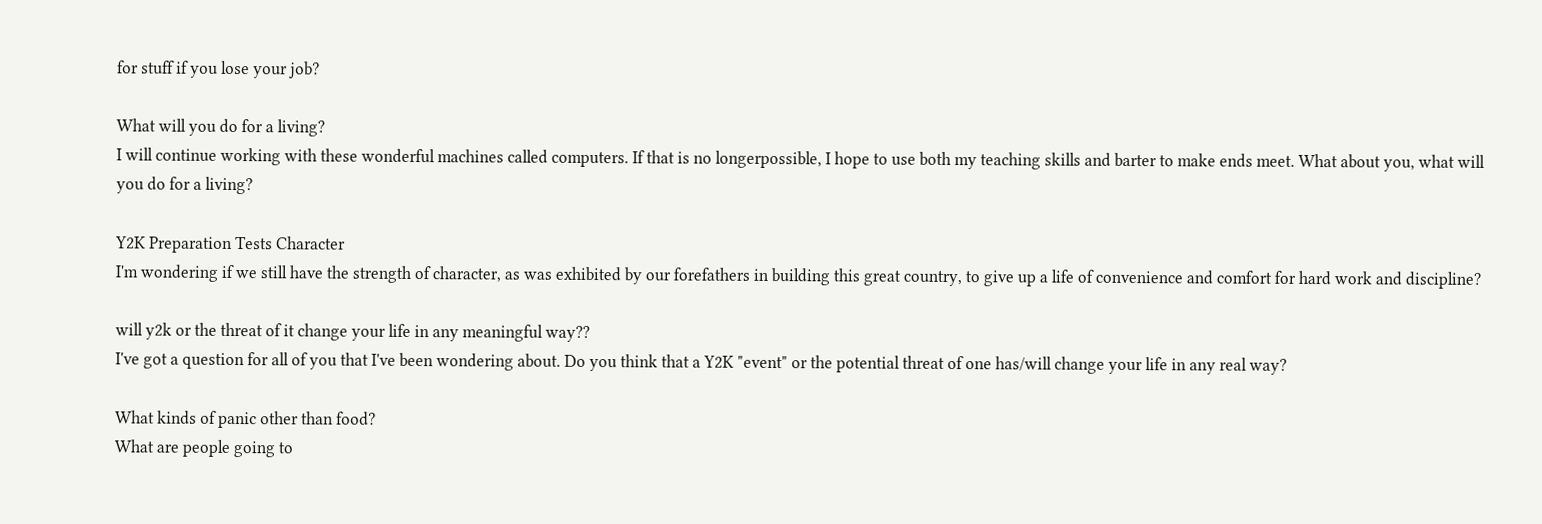for stuff if you lose your job?

What will you do for a living?
I will continue working with these wonderful machines called computers. If that is no longerpossible, I hope to use both my teaching skills and barter to make ends meet. What about you, what will you do for a living?

Y2K Preparation Tests Character
I'm wondering if we still have the strength of character, as was exhibited by our forefathers in building this great country, to give up a life of convenience and comfort for hard work and discipline?

will y2k or the threat of it change your life in any meaningful way??
I've got a question for all of you that I've been wondering about. Do you think that a Y2K "event" or the potential threat of one has/will change your life in any real way?

What kinds of panic other than food?
What are people going to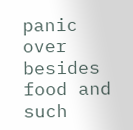panic over besides food and such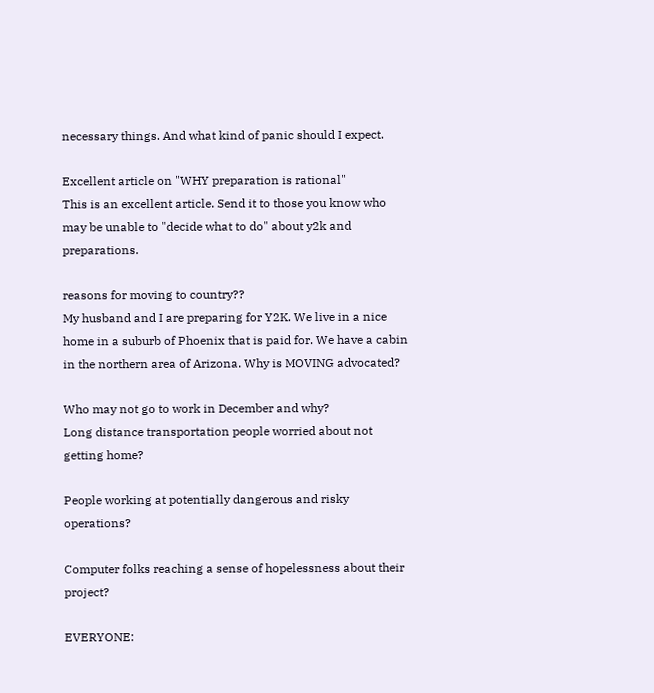necessary things. And what kind of panic should I expect.

Excellent article on "WHY preparation is rational"
This is an excellent article. Send it to those you know who may be unable to "decide what to do" about y2k and preparations.

reasons for moving to country??
My husband and I are preparing for Y2K. We live in a nice home in a suburb of Phoenix that is paid for. We have a cabin in the northern area of Arizona. Why is MOVING advocated?

Who may not go to work in December and why?
Long distance transportation people worried about not getting home?

People working at potentially dangerous and risky operations?

Computer folks reaching a sense of hopelessness about their project?

EVERYONE: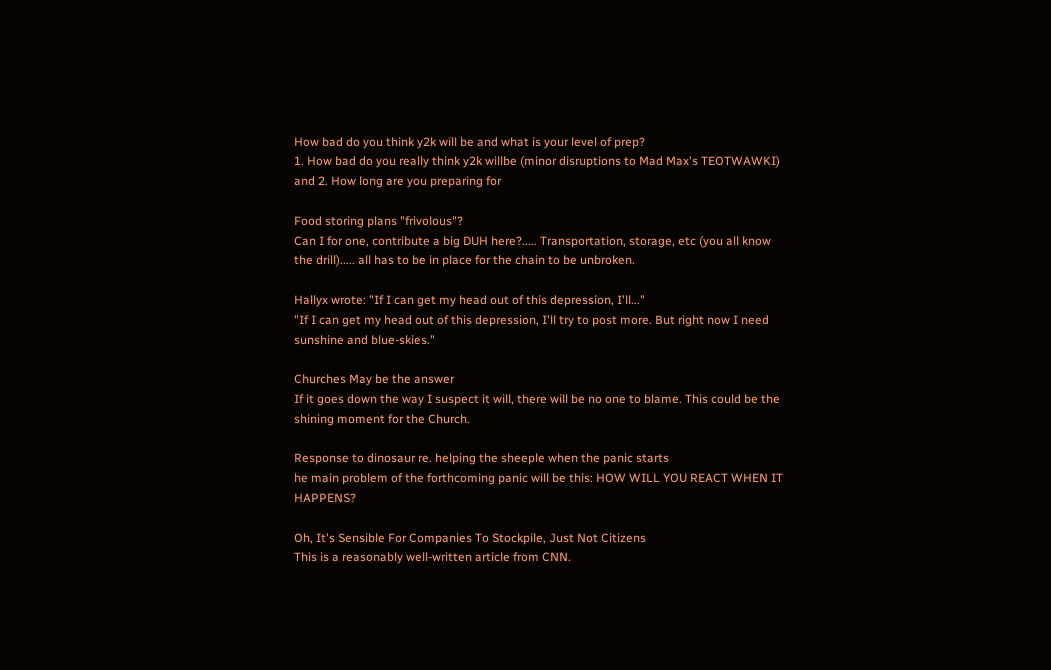How bad do you think y2k will be and what is your level of prep?
1. How bad do you really think y2k willbe (minor disruptions to Mad Max's TEOTWAWKI) and 2. How long are you preparing for

Food storing plans "frivolous"?
Can I for one, contribute a big DUH here?..... Transportation, storage, etc (you all know the drill)..... all has to be in place for the chain to be unbroken.

Hallyx wrote: "If I can get my head out of this depression, I'll..."
"If I can get my head out of this depression, I'll try to post more. But right now I need sunshine and blue-skies."

Churches May be the answer
If it goes down the way I suspect it will, there will be no one to blame. This could be the shining moment for the Church.

Response to dinosaur re. helping the sheeple when the panic starts
he main problem of the forthcoming panic will be this: HOW WILL YOU REACT WHEN IT HAPPENS?

Oh, It's Sensible For Companies To Stockpile, Just Not Citizens
This is a reasonably well-written article from CNN.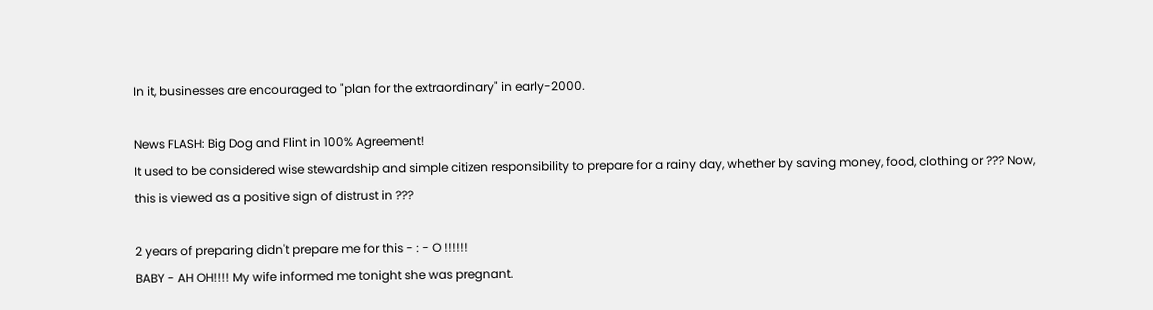In it, businesses are encouraged to "plan for the extraordinary" in early-2000.

News FLASH: Big Dog and Flint in 100% Agreement!
It used to be considered wise stewardship and simple citizen responsibility to prepare for a rainy day, whether by saving money, food, clothing or ??? Now, this is viewed as a positive sign of distrust in ???

2 years of preparing didn't prepare me for this - : - O !!!!!!
BABY - AH OH!!!! My wife informed me tonight she was pregnant.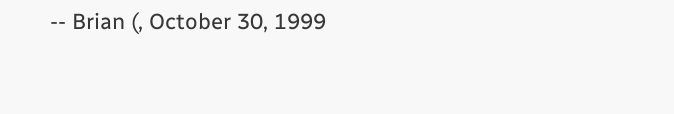-- Brian (, October 30, 1999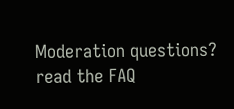Moderation questions? read the FAQ